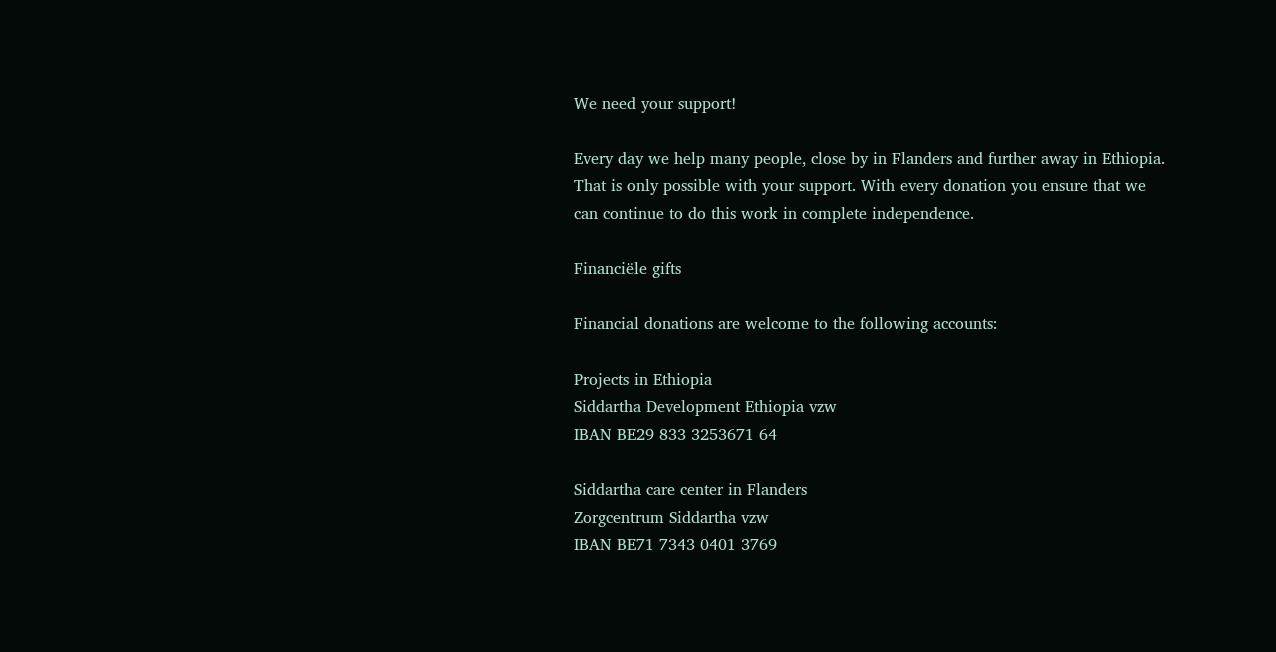We need your support!

Every day we help many people, close by in Flanders and further away in Ethiopia. That is only possible with your support. With every donation you ensure that we can continue to do this work in complete independence.

Financiële gifts

Financial donations are welcome to the following accounts:

Projects in Ethiopia
Siddartha Development Ethiopia vzw
IBAN BE29 833 3253671 64

Siddartha care center in Flanders
Zorgcentrum Siddartha vzw
IBAN BE71 7343 0401 3769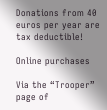Donations from 40 euros per year are tax deductible!

Online purchases

Via the “Trooper” page of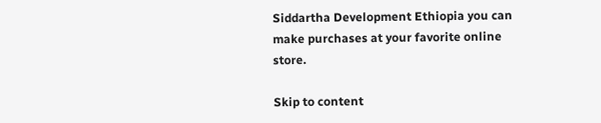Siddartha Development Ethiopia you can make purchases at your favorite online store.

Skip to content